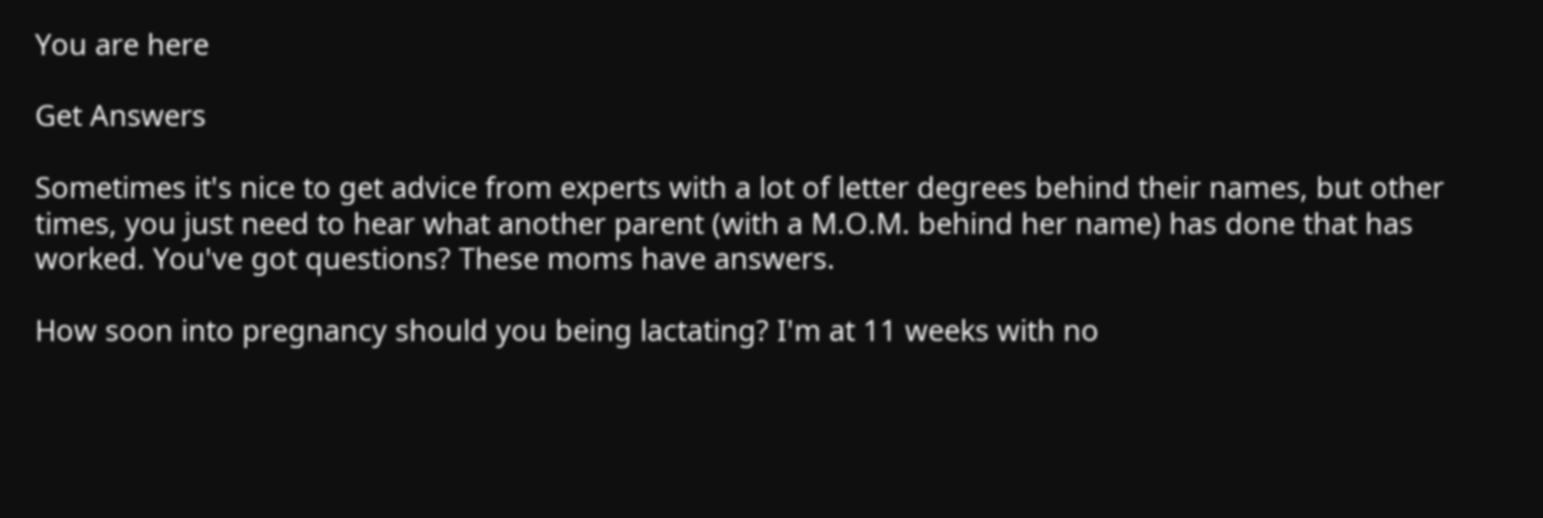You are here

Get Answers

Sometimes it's nice to get advice from experts with a lot of letter degrees behind their names, but other times, you just need to hear what another parent (with a M.O.M. behind her name) has done that has worked. You've got questions? These moms have answers.

How soon into pregnancy should you being lactating? I'm at 11 weeks with no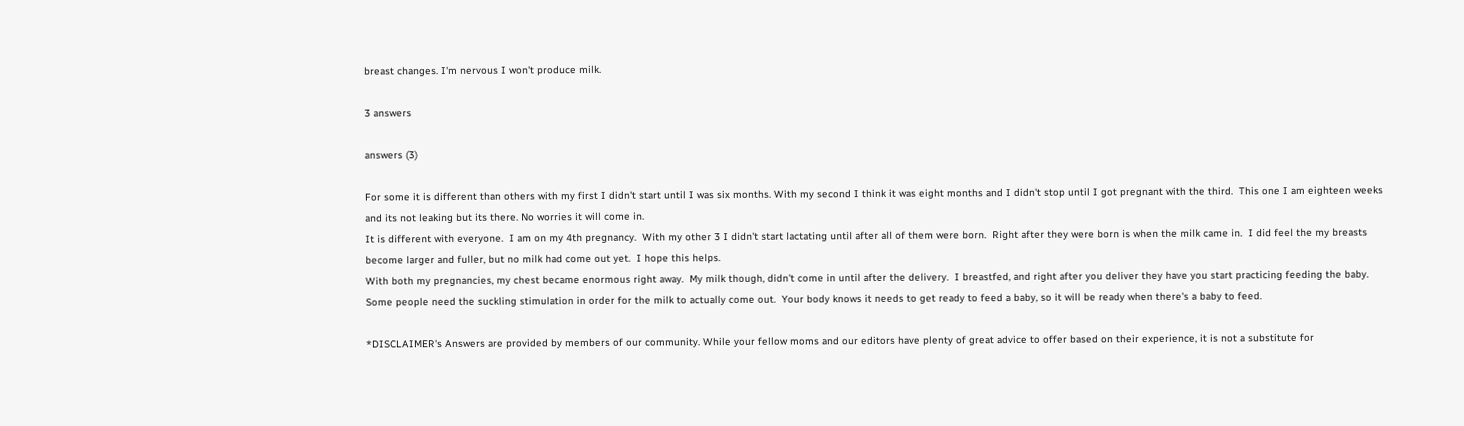breast changes. I'm nervous I won't produce milk.

3 answers

answers (3)

For some it is different than others with my first I didn't start until I was six months. With my second I think it was eight months and I didn't stop until I got pregnant with the third.  This one I am eighteen weeks and its not leaking but its there. No worries it will come in.
It is different with everyone.  I am on my 4th pregnancy.  With my other 3 I didn't start lactating until after all of them were born.  Right after they were born is when the milk came in.  I did feel the my breasts become larger and fuller, but no milk had come out yet.  I hope this helps.
With both my pregnancies, my chest became enormous right away.  My milk though, didn't come in until after the delivery.  I breastfed, and right after you deliver they have you start practicing feeding the baby.  Some people need the suckling stimulation in order for the milk to actually come out.  Your body knows it needs to get ready to feed a baby, so it will be ready when there's a baby to feed.

*DISCLAIMER's Answers are provided by members of our community. While your fellow moms and our editors have plenty of great advice to offer based on their experience, it is not a substitute for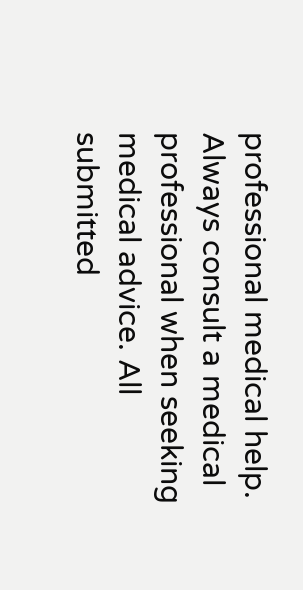professional medical help. Always consult a medical professional when seeking medical advice. All submitted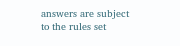answers are subject to the rules set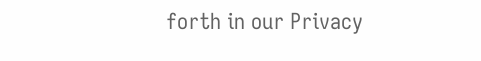forth in our Privacy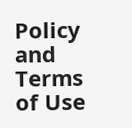Policy and Terms of Use